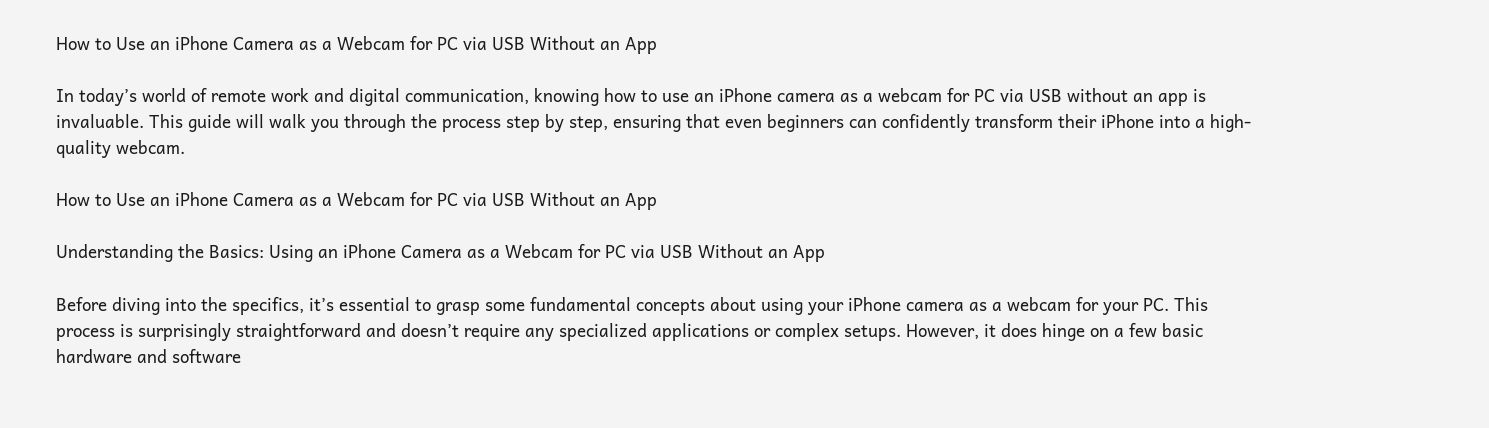How to Use an iPhone Camera as a Webcam for PC via USB Without an App

In today’s world of remote work and digital communication, knowing how to use an iPhone camera as a webcam for PC via USB without an app is invaluable. This guide will walk you through the process step by step, ensuring that even beginners can confidently transform their iPhone into a high-quality webcam.

How to Use an iPhone Camera as a Webcam for PC via USB Without an App

Understanding the Basics: Using an iPhone Camera as a Webcam for PC via USB Without an App

Before diving into the specifics, it’s essential to grasp some fundamental concepts about using your iPhone camera as a webcam for your PC. This process is surprisingly straightforward and doesn’t require any specialized applications or complex setups. However, it does hinge on a few basic hardware and software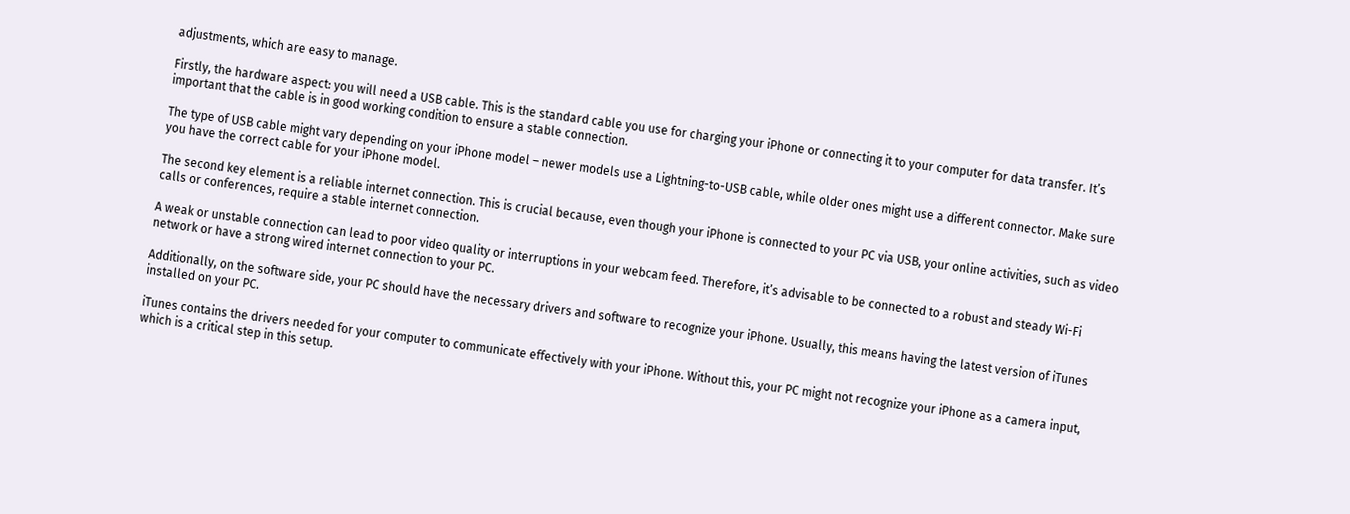adjustments, which are easy to manage.

Firstly, the hardware aspect: you will need a USB cable. This is the standard cable you use for charging your iPhone or connecting it to your computer for data transfer. It’s important that the cable is in good working condition to ensure a stable connection.

The type of USB cable might vary depending on your iPhone model – newer models use a Lightning-to-USB cable, while older ones might use a different connector. Make sure you have the correct cable for your iPhone model.

The second key element is a reliable internet connection. This is crucial because, even though your iPhone is connected to your PC via USB, your online activities, such as video calls or conferences, require a stable internet connection.

A weak or unstable connection can lead to poor video quality or interruptions in your webcam feed. Therefore, it’s advisable to be connected to a robust and steady Wi-Fi network or have a strong wired internet connection to your PC.

Additionally, on the software side, your PC should have the necessary drivers and software to recognize your iPhone. Usually, this means having the latest version of iTunes installed on your PC.

iTunes contains the drivers needed for your computer to communicate effectively with your iPhone. Without this, your PC might not recognize your iPhone as a camera input, which is a critical step in this setup.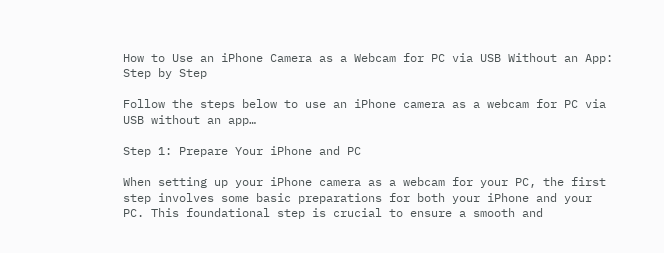How to Use an iPhone Camera as a Webcam for PC via USB Without an App: Step by Step

Follow the steps below to use an iPhone camera as a webcam for PC via USB without an app…

Step 1: Prepare Your iPhone and PC

When setting up your iPhone camera as a webcam for your PC, the first step involves some basic preparations for both your iPhone and your PC. This foundational step is crucial to ensure a smooth and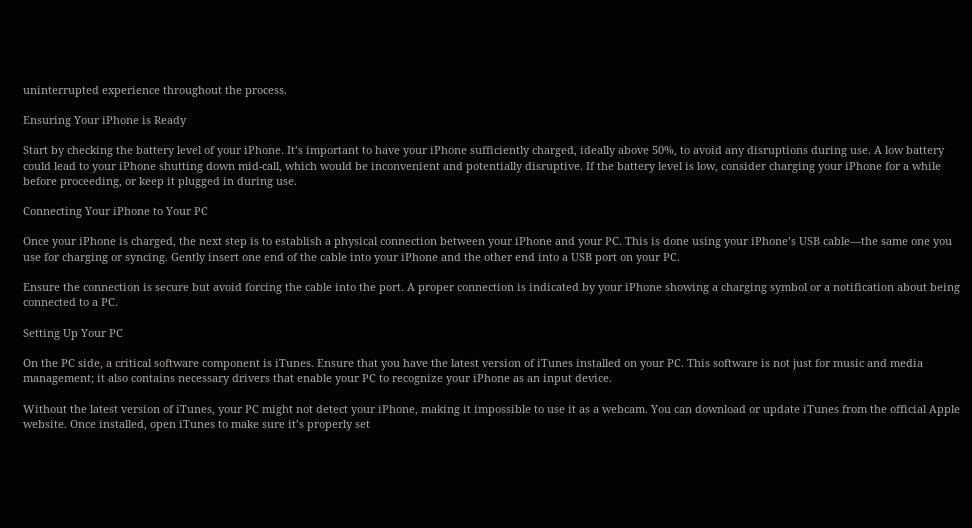uninterrupted experience throughout the process.

Ensuring Your iPhone is Ready

Start by checking the battery level of your iPhone. It’s important to have your iPhone sufficiently charged, ideally above 50%, to avoid any disruptions during use. A low battery could lead to your iPhone shutting down mid-call, which would be inconvenient and potentially disruptive. If the battery level is low, consider charging your iPhone for a while before proceeding, or keep it plugged in during use.

Connecting Your iPhone to Your PC

Once your iPhone is charged, the next step is to establish a physical connection between your iPhone and your PC. This is done using your iPhone’s USB cable—the same one you use for charging or syncing. Gently insert one end of the cable into your iPhone and the other end into a USB port on your PC.

Ensure the connection is secure but avoid forcing the cable into the port. A proper connection is indicated by your iPhone showing a charging symbol or a notification about being connected to a PC.

Setting Up Your PC

On the PC side, a critical software component is iTunes. Ensure that you have the latest version of iTunes installed on your PC. This software is not just for music and media management; it also contains necessary drivers that enable your PC to recognize your iPhone as an input device.

Without the latest version of iTunes, your PC might not detect your iPhone, making it impossible to use it as a webcam. You can download or update iTunes from the official Apple website. Once installed, open iTunes to make sure it’s properly set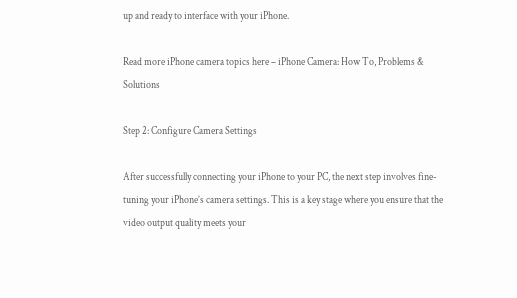up and ready to interface with your iPhone.

Read more iPhone camera topics here – iPhone Camera: How To, Problems & Solutions

Step 2: Configure Camera Settings

After successfully connecting your iPhone to your PC, the next step involves fine-tuning your iPhone’s camera settings. This is a key stage where you ensure that the video output quality meets your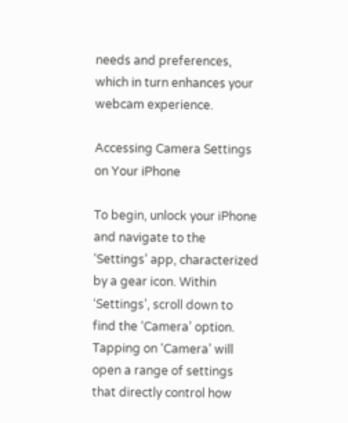needs and preferences, which in turn enhances your webcam experience.

Accessing Camera Settings on Your iPhone

To begin, unlock your iPhone and navigate to the ‘Settings’ app, characterized by a gear icon. Within ‘Settings’, scroll down to find the ‘Camera’ option. Tapping on ‘Camera’ will open a range of settings that directly control how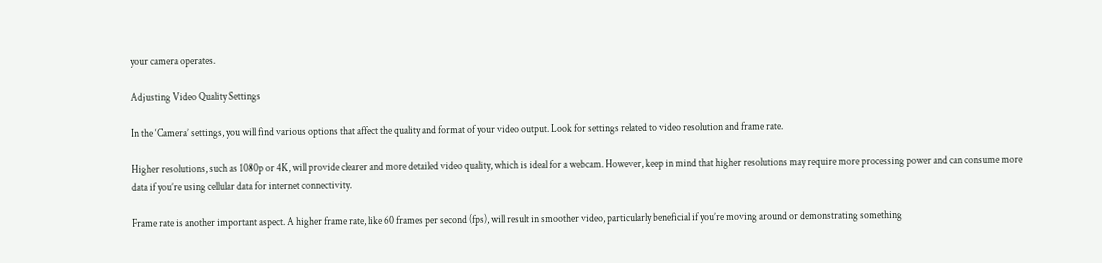your camera operates.

Adjusting Video Quality Settings

In the ‘Camera’ settings, you will find various options that affect the quality and format of your video output. Look for settings related to video resolution and frame rate.

Higher resolutions, such as 1080p or 4K, will provide clearer and more detailed video quality, which is ideal for a webcam. However, keep in mind that higher resolutions may require more processing power and can consume more data if you’re using cellular data for internet connectivity.

Frame rate is another important aspect. A higher frame rate, like 60 frames per second (fps), will result in smoother video, particularly beneficial if you’re moving around or demonstrating something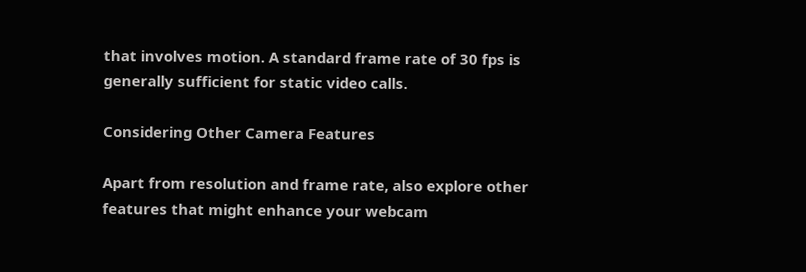that involves motion. A standard frame rate of 30 fps is generally sufficient for static video calls.

Considering Other Camera Features

Apart from resolution and frame rate, also explore other features that might enhance your webcam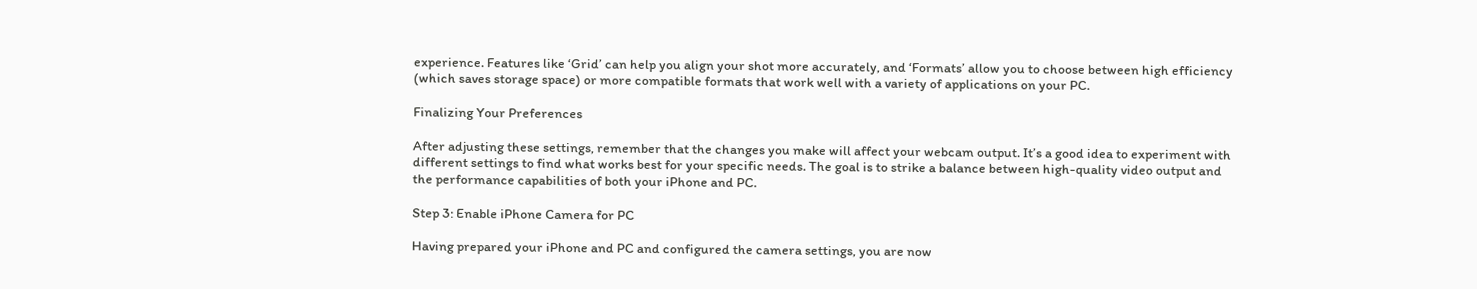experience. Features like ‘Grid’ can help you align your shot more accurately, and ‘Formats’ allow you to choose between high efficiency (which saves storage space) or more compatible formats that work well with a variety of applications on your PC.

Finalizing Your Preferences

After adjusting these settings, remember that the changes you make will affect your webcam output. It’s a good idea to experiment with different settings to find what works best for your specific needs. The goal is to strike a balance between high-quality video output and the performance capabilities of both your iPhone and PC.

Step 3: Enable iPhone Camera for PC

Having prepared your iPhone and PC and configured the camera settings, you are now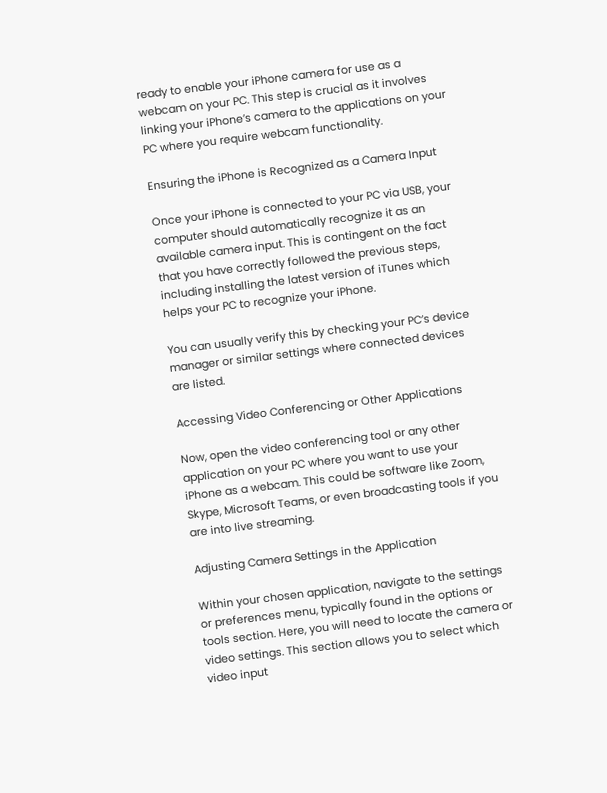ready to enable your iPhone camera for use as a webcam on your PC. This step is crucial as it involves linking your iPhone’s camera to the applications on your PC where you require webcam functionality.

Ensuring the iPhone is Recognized as a Camera Input

Once your iPhone is connected to your PC via USB, your computer should automatically recognize it as an available camera input. This is contingent on the fact that you have correctly followed the previous steps, including installing the latest version of iTunes which helps your PC to recognize your iPhone.

You can usually verify this by checking your PC’s device manager or similar settings where connected devices are listed.

Accessing Video Conferencing or Other Applications

Now, open the video conferencing tool or any other application on your PC where you want to use your iPhone as a webcam. This could be software like Zoom, Skype, Microsoft Teams, or even broadcasting tools if you are into live streaming.

Adjusting Camera Settings in the Application

Within your chosen application, navigate to the settings or preferences menu, typically found in the options or tools section. Here, you will need to locate the camera or video settings. This section allows you to select which video input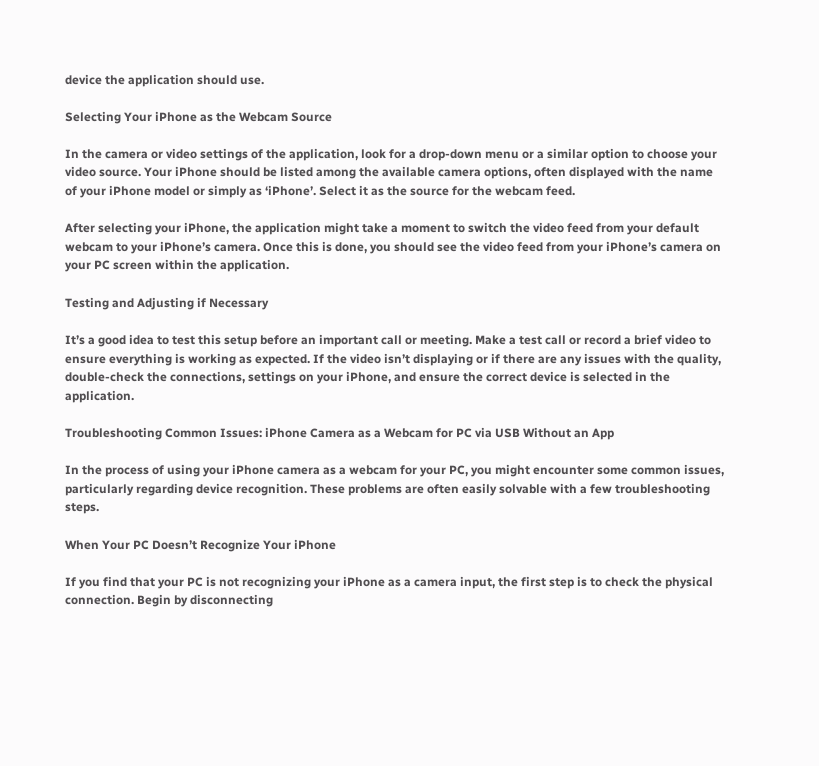device the application should use.

Selecting Your iPhone as the Webcam Source

In the camera or video settings of the application, look for a drop-down menu or a similar option to choose your video source. Your iPhone should be listed among the available camera options, often displayed with the name of your iPhone model or simply as ‘iPhone’. Select it as the source for the webcam feed.

After selecting your iPhone, the application might take a moment to switch the video feed from your default webcam to your iPhone’s camera. Once this is done, you should see the video feed from your iPhone’s camera on your PC screen within the application.

Testing and Adjusting if Necessary

It’s a good idea to test this setup before an important call or meeting. Make a test call or record a brief video to ensure everything is working as expected. If the video isn’t displaying or if there are any issues with the quality, double-check the connections, settings on your iPhone, and ensure the correct device is selected in the application.

Troubleshooting Common Issues: iPhone Camera as a Webcam for PC via USB Without an App

In the process of using your iPhone camera as a webcam for your PC, you might encounter some common issues, particularly regarding device recognition. These problems are often easily solvable with a few troubleshooting steps.

When Your PC Doesn’t Recognize Your iPhone

If you find that your PC is not recognizing your iPhone as a camera input, the first step is to check the physical connection. Begin by disconnecting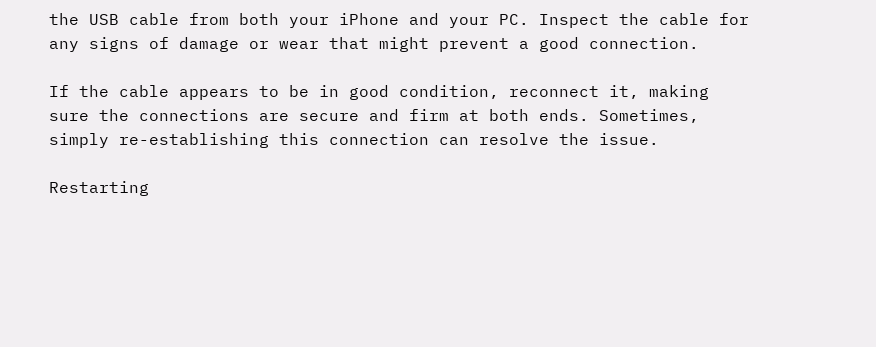the USB cable from both your iPhone and your PC. Inspect the cable for any signs of damage or wear that might prevent a good connection.

If the cable appears to be in good condition, reconnect it, making sure the connections are secure and firm at both ends. Sometimes, simply re-establishing this connection can resolve the issue.

Restarting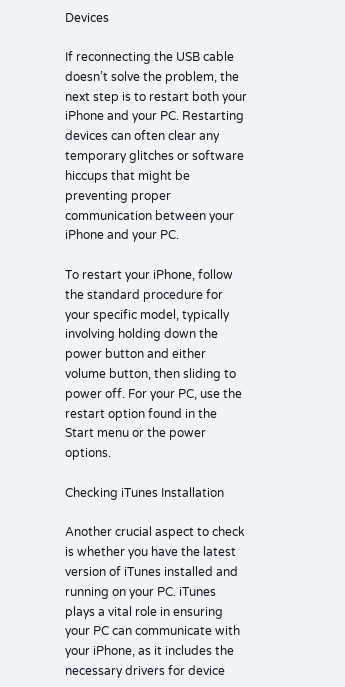Devices

If reconnecting the USB cable doesn’t solve the problem, the next step is to restart both your iPhone and your PC. Restarting devices can often clear any temporary glitches or software hiccups that might be preventing proper communication between your iPhone and your PC.

To restart your iPhone, follow the standard procedure for your specific model, typically involving holding down the power button and either volume button, then sliding to power off. For your PC, use the restart option found in the Start menu or the power options.

Checking iTunes Installation

Another crucial aspect to check is whether you have the latest version of iTunes installed and running on your PC. iTunes plays a vital role in ensuring your PC can communicate with your iPhone, as it includes the necessary drivers for device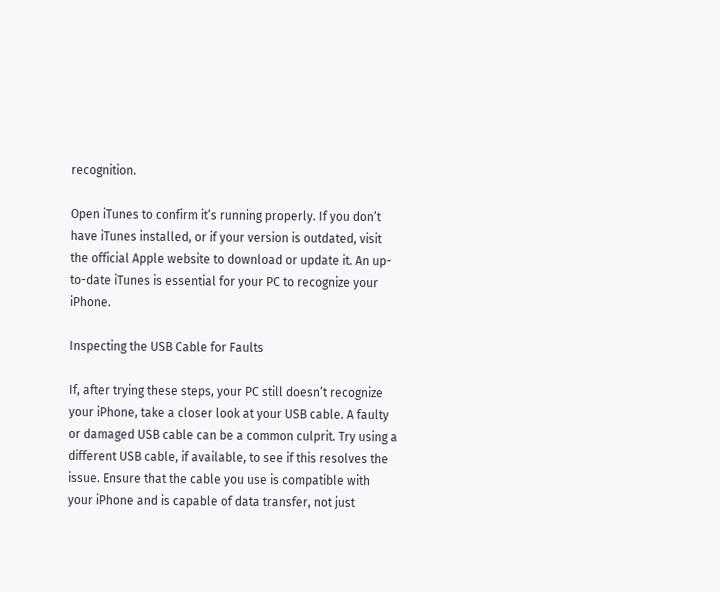recognition.

Open iTunes to confirm it’s running properly. If you don’t have iTunes installed, or if your version is outdated, visit the official Apple website to download or update it. An up-to-date iTunes is essential for your PC to recognize your iPhone.

Inspecting the USB Cable for Faults

If, after trying these steps, your PC still doesn’t recognize your iPhone, take a closer look at your USB cable. A faulty or damaged USB cable can be a common culprit. Try using a different USB cable, if available, to see if this resolves the issue. Ensure that the cable you use is compatible with your iPhone and is capable of data transfer, not just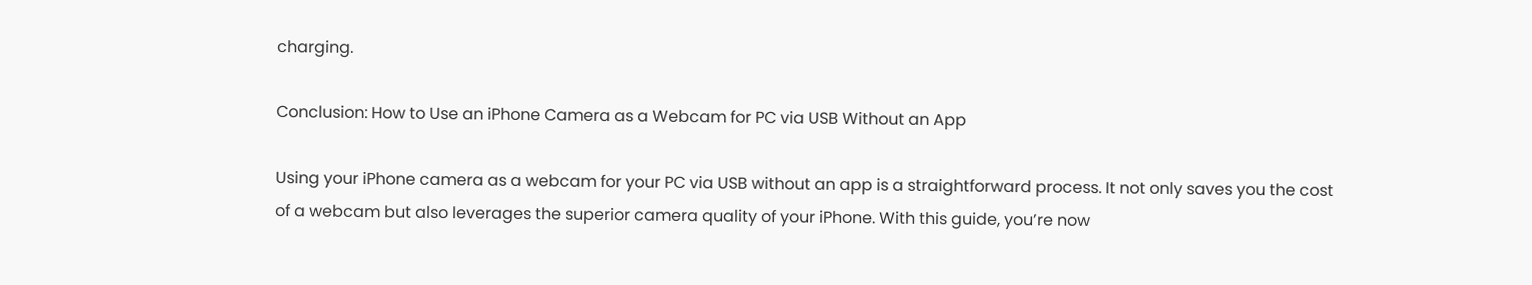charging.

Conclusion: How to Use an iPhone Camera as a Webcam for PC via USB Without an App

Using your iPhone camera as a webcam for your PC via USB without an app is a straightforward process. It not only saves you the cost of a webcam but also leverages the superior camera quality of your iPhone. With this guide, you’re now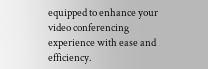equipped to enhance your video conferencing experience with ease and efficiency.